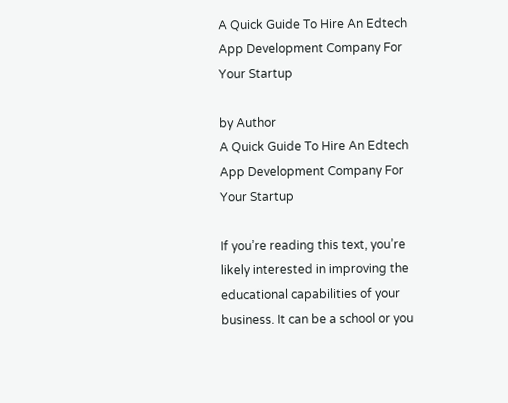A Quick Guide To Hire An Edtech App Development Company For Your Startup

by Author
A Quick Guide To Hire An Edtech App Development Company For Your Startup

If you’re reading this text, you’re likely interested in improving the educational capabilities of your business. It can be a school or you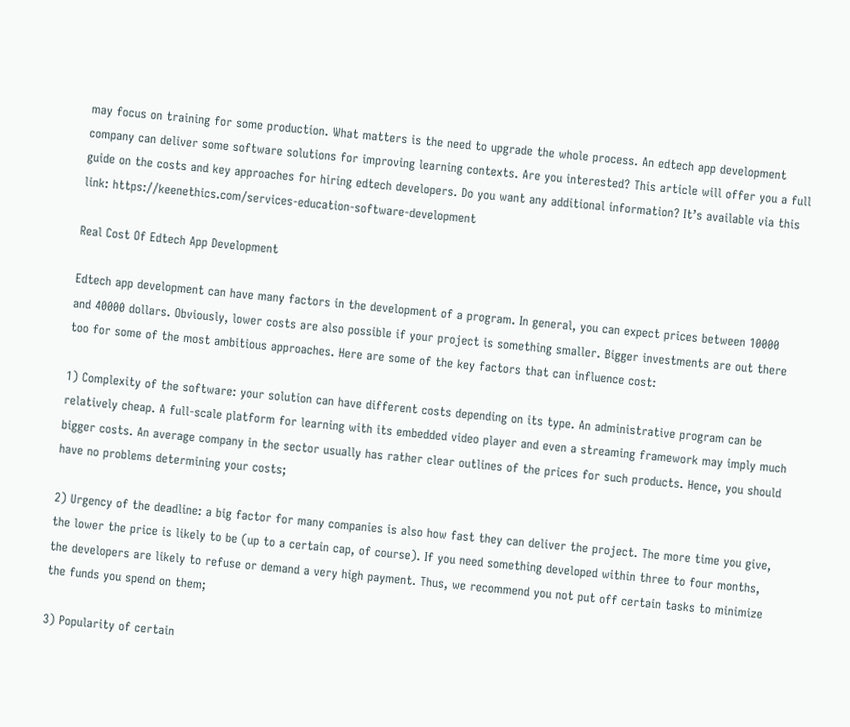may focus on training for some production. What matters is the need to upgrade the whole process. An edtech app development company can deliver some software solutions for improving learning contexts. Are you interested? This article will offer you a full guide on the costs and key approaches for hiring edtech developers. Do you want any additional information? It’s available via this link: https://keenethics.com/services-education-software-development

Real Cost Of Edtech App Development

Edtech app development can have many factors in the development of a program. In general, you can expect prices between 10000 and 40000 dollars. Obviously, lower costs are also possible if your project is something smaller. Bigger investments are out there too for some of the most ambitious approaches. Here are some of the key factors that can influence cost:

1) Complexity of the software: your solution can have different costs depending on its type. An administrative program can be relatively cheap. A full-scale platform for learning with its embedded video player and even a streaming framework may imply much bigger costs. An average company in the sector usually has rather clear outlines of the prices for such products. Hence, you should have no problems determining your costs;

2) Urgency of the deadline: a big factor for many companies is also how fast they can deliver the project. The more time you give, the lower the price is likely to be (up to a certain cap, of course). If you need something developed within three to four months, the developers are likely to refuse or demand a very high payment. Thus, we recommend you not put off certain tasks to minimize the funds you spend on them;

3) Popularity of certain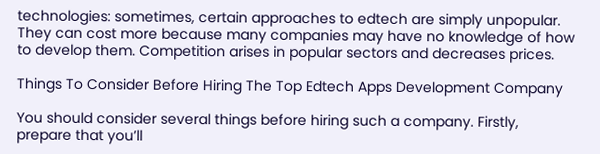technologies: sometimes, certain approaches to edtech are simply unpopular. They can cost more because many companies may have no knowledge of how to develop them. Competition arises in popular sectors and decreases prices.

Things To Consider Before Hiring The Top Edtech Apps Development Company

You should consider several things before hiring such a company. Firstly, prepare that you’ll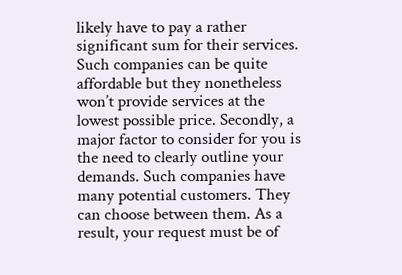likely have to pay a rather significant sum for their services. Such companies can be quite affordable but they nonetheless won’t provide services at the lowest possible price. Secondly, a major factor to consider for you is the need to clearly outline your demands. Such companies have many potential customers. They can choose between them. As a result, your request must be of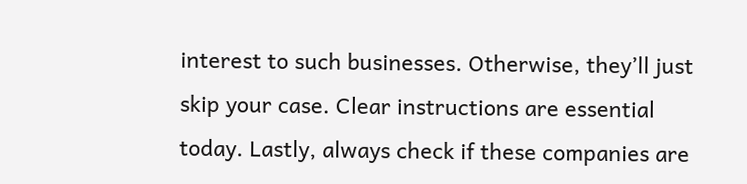interest to such businesses. Otherwise, they’ll just skip your case. Clear instructions are essential today. Lastly, always check if these companies are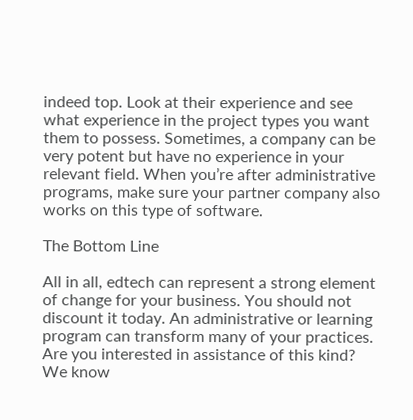indeed top. Look at their experience and see what experience in the project types you want them to possess. Sometimes, a company can be very potent but have no experience in your relevant field. When you’re after administrative programs, make sure your partner company also works on this type of software.

The Bottom Line

All in all, edtech can represent a strong element of change for your business. You should not discount it today. An administrative or learning program can transform many of your practices. Are you interested in assistance of this kind? We know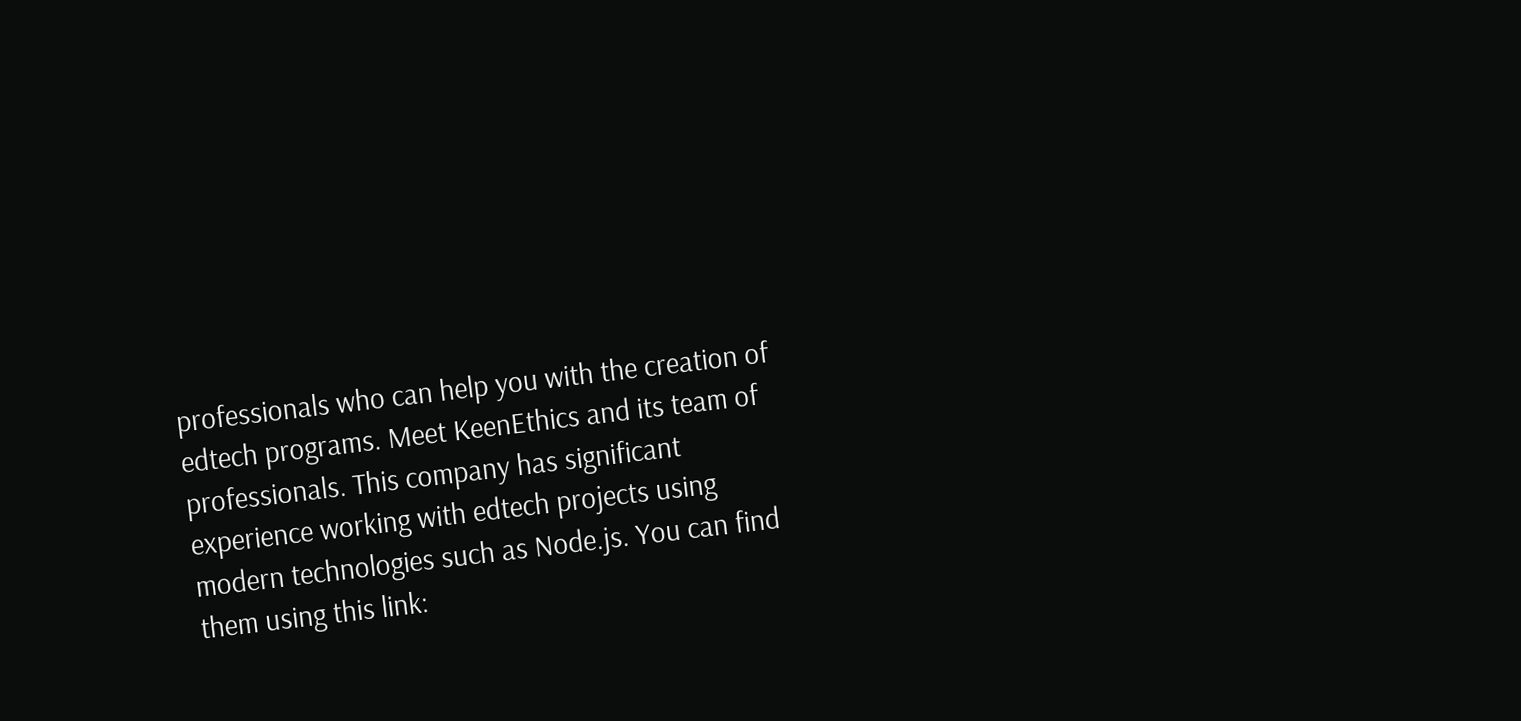professionals who can help you with the creation of edtech programs. Meet KeenEthics and its team of professionals. This company has significant experience working with edtech projects using modern technologies such as Node.js. You can find them using this link: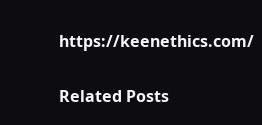https://keenethics.com/

Related Posts